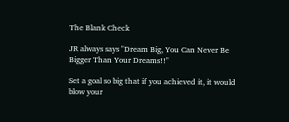The Blank Check

JR always says "Dream Big, You Can Never Be Bigger Than Your Dreams!!"

Set a goal so big that if you achieved it, it would blow your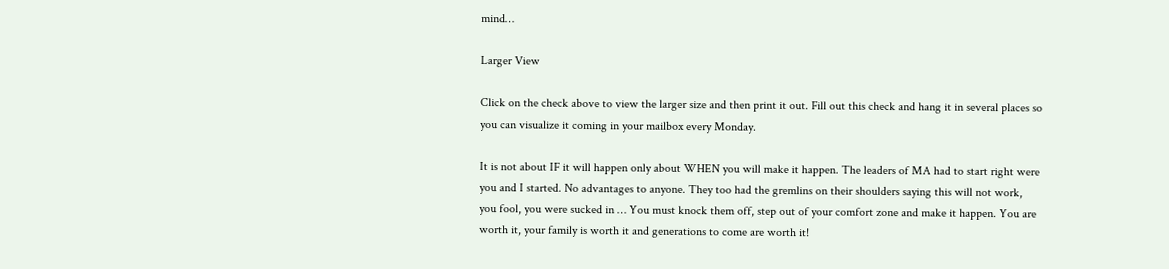mind…

Larger View

Click on the check above to view the larger size and then print it out. Fill out this check and hang it in several places so you can visualize it coming in your mailbox every Monday.

It is not about IF it will happen only about WHEN you will make it happen. The leaders of MA had to start right were you and I started. No advantages to anyone. They too had the gremlins on their shoulders saying this will not work, you fool, you were sucked in … You must knock them off, step out of your comfort zone and make it happen. You are worth it, your family is worth it and generations to come are worth it!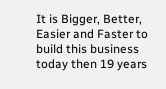It is Bigger, Better, Easier and Faster to build this business today then 19 years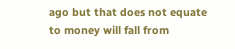ago but that does not equate to money will fall from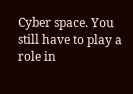Cyber space. You still have to play a role in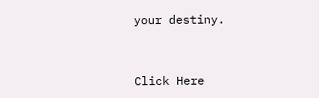your destiny.


Click Here